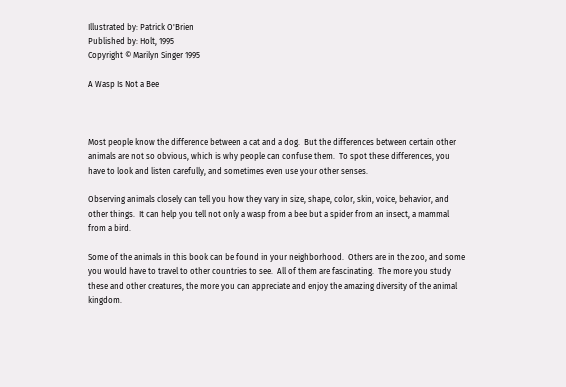Illustrated by: Patrick O'Brien
Published by: Holt, 1995
Copyright © Marilyn Singer 1995

A Wasp Is Not a Bee



Most people know the difference between a cat and a dog.  But the differences between certain other animals are not so obvious, which is why people can confuse them.  To spot these differences, you have to look and listen carefully, and sometimes even use your other senses.

Observing animals closely can tell you how they vary in size, shape, color, skin, voice, behavior, and other things.  It can help you tell not only a wasp from a bee but a spider from an insect, a mammal from a bird.

Some of the animals in this book can be found in your neighborhood.  Others are in the zoo, and some you would have to travel to other countries to see.  All of them are fascinating.  The more you study these and other creatures, the more you can appreciate and enjoy the amazing diversity of the animal kingdom.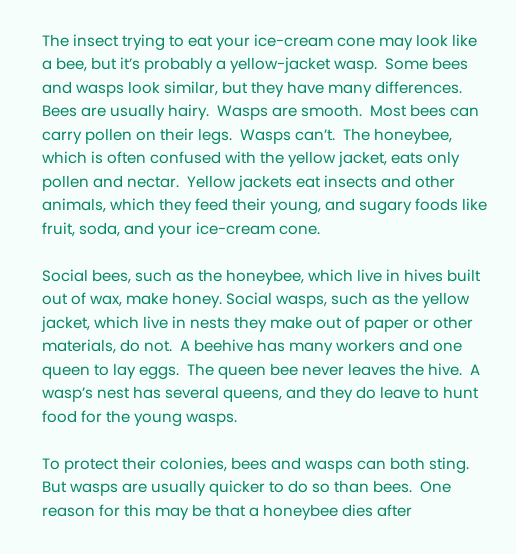The insect trying to eat your ice-cream cone may look like a bee, but it’s probably a yellow-jacket wasp.  Some bees and wasps look similar, but they have many differences.  Bees are usually hairy.  Wasps are smooth.  Most bees can carry pollen on their legs.  Wasps can’t.  The honeybee, which is often confused with the yellow jacket, eats only pollen and nectar.  Yellow jackets eat insects and other animals, which they feed their young, and sugary foods like fruit, soda, and your ice-cream cone.

Social bees, such as the honeybee, which live in hives built out of wax, make honey. Social wasps, such as the yellow jacket, which live in nests they make out of paper or other materials, do not.  A beehive has many workers and one queen to lay eggs.  The queen bee never leaves the hive.  A wasp’s nest has several queens, and they do leave to hunt food for the young wasps.

To protect their colonies, bees and wasps can both sting.  But wasps are usually quicker to do so than bees.  One reason for this may be that a honeybee dies after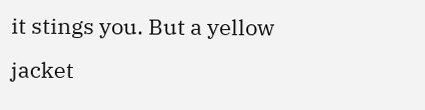it stings you. But a yellow jacket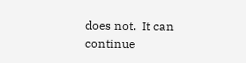does not.  It can continue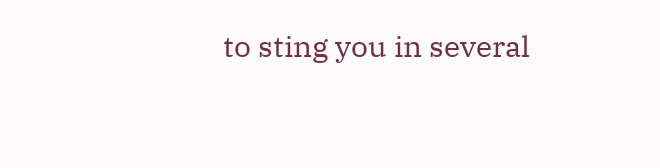to sting you in several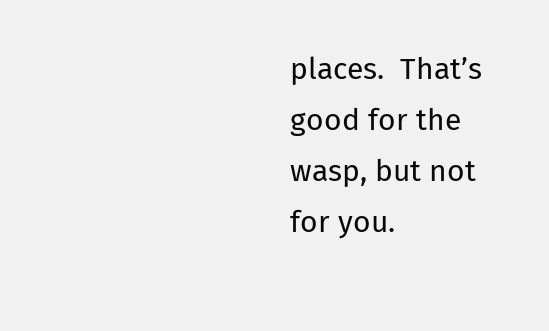places.  That’s good for the wasp, but not for you.